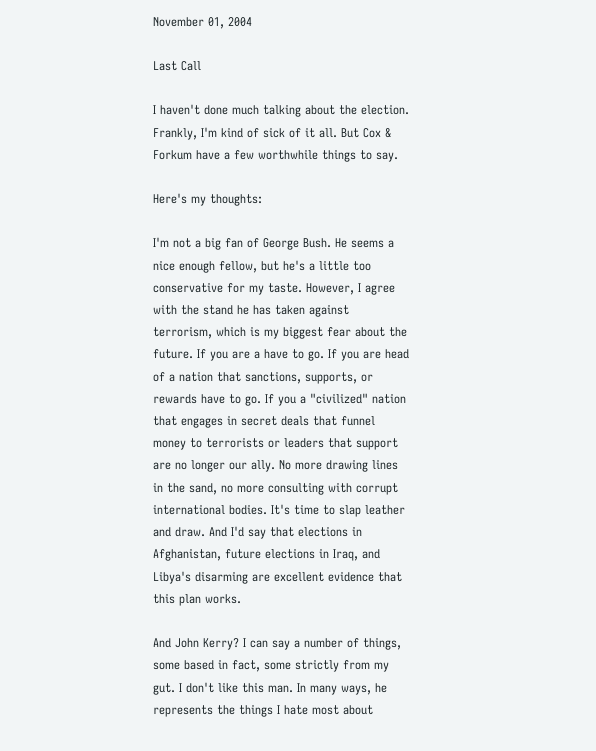November 01, 2004

Last Call

I haven't done much talking about the election. Frankly, I'm kind of sick of it all. But Cox & Forkum have a few worthwhile things to say.

Here's my thoughts:

I'm not a big fan of George Bush. He seems a nice enough fellow, but he's a little too conservative for my taste. However, I agree with the stand he has taken against terrorism, which is my biggest fear about the future. If you are a have to go. If you are head of a nation that sanctions, supports, or rewards have to go. If you a "civilized" nation that engages in secret deals that funnel money to terrorists or leaders that support are no longer our ally. No more drawing lines in the sand, no more consulting with corrupt international bodies. It's time to slap leather and draw. And I'd say that elections in Afghanistan, future elections in Iraq, and Libya's disarming are excellent evidence that this plan works.

And John Kerry? I can say a number of things, some based in fact, some strictly from my gut. I don't like this man. In many ways, he represents the things I hate most about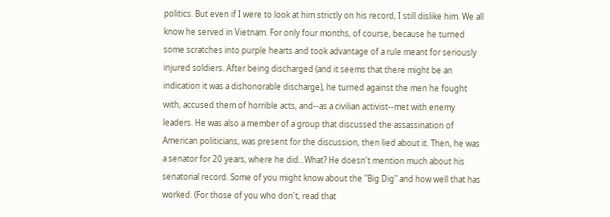politics. But even if I were to look at him strictly on his record, I still dislike him. We all know he served in Vietnam. For only four months, of course, because he turned some scratches into purple hearts and took advantage of a rule meant for seriously injured soldiers. After being discharged (and it seems that there might be an indication it was a dishonorable discharge), he turned against the men he fought with, accused them of horrible acts, and--as a civilian activist--met with enemy leaders. He was also a member of a group that discussed the assassination of American politicians, was present for the discussion, then lied about it. Then, he was a senator for 20 years, where he did...What? He doesn't mention much about his senatorial record. Some of you might know about the "Big Dig" and how well that has worked. (For those of you who don't, read that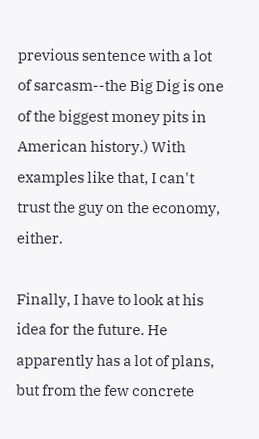previous sentence with a lot of sarcasm--the Big Dig is one of the biggest money pits in American history.) With examples like that, I can't trust the guy on the economy, either.

Finally, I have to look at his idea for the future. He apparently has a lot of plans, but from the few concrete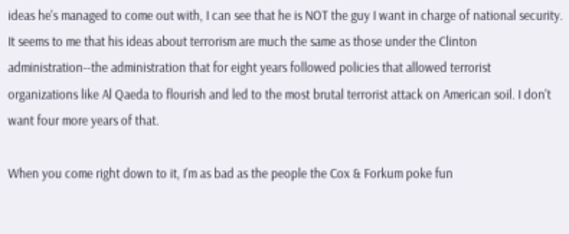ideas he's managed to come out with, I can see that he is NOT the guy I want in charge of national security. It seems to me that his ideas about terrorism are much the same as those under the Clinton administration--the administration that for eight years followed policies that allowed terrorist organizations like Al Qaeda to flourish and led to the most brutal terrorist attack on American soil. I don't want four more years of that.

When you come right down to it, I'm as bad as the people the Cox & Forkum poke fun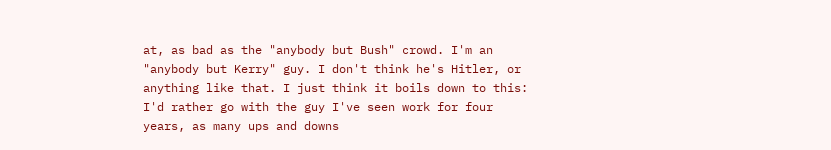at, as bad as the "anybody but Bush" crowd. I'm an "anybody but Kerry" guy. I don't think he's Hitler, or anything like that. I just think it boils down to this: I'd rather go with the guy I've seen work for four years, as many ups and downs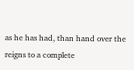as he has had, than hand over the reigns to a complete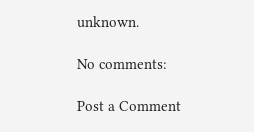unknown.

No comments:

Post a Comment